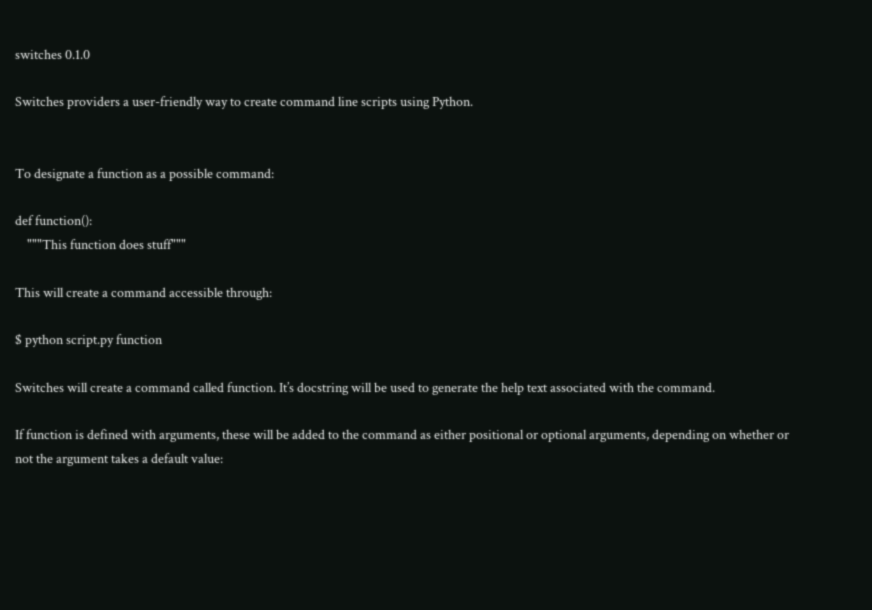switches 0.1.0

Switches providers a user-friendly way to create command line scripts using Python.


To designate a function as a possible command:

def function():
    """This function does stuff"""

This will create a command accessible through:

$ python script.py function

Switches will create a command called function. It’s docstring will be used to generate the help text associated with the command.

If function is defined with arguments, these will be added to the command as either positional or optional arguments, depending on whether or not the argument takes a default value: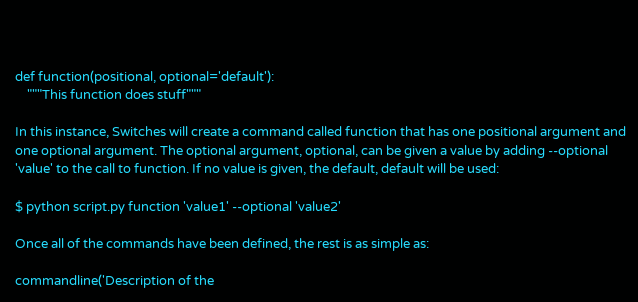def function(positional, optional='default'):
    """This function does stuff"""

In this instance, Switches will create a command called function that has one positional argument and one optional argument. The optional argument, optional, can be given a value by adding --optional 'value' to the call to function. If no value is given, the default, default will be used:

$ python script.py function 'value1' --optional 'value2'

Once all of the commands have been defined, the rest is as simple as:

commandline('Description of the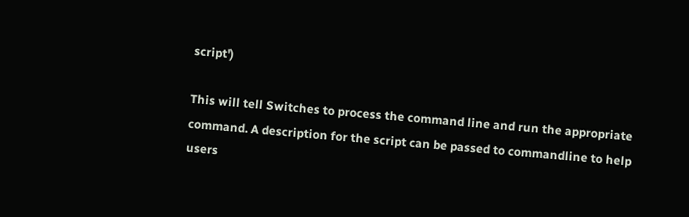script')

This will tell Switches to process the command line and run the appropriate command. A description for the script can be passed to commandline to help users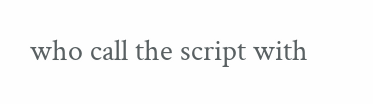who call the script with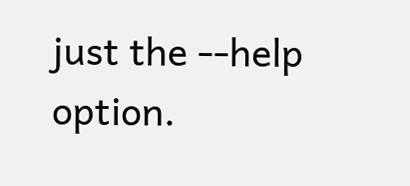just the --help option.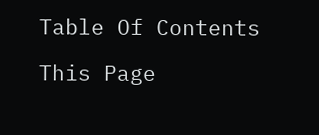Table Of Contents

This Page